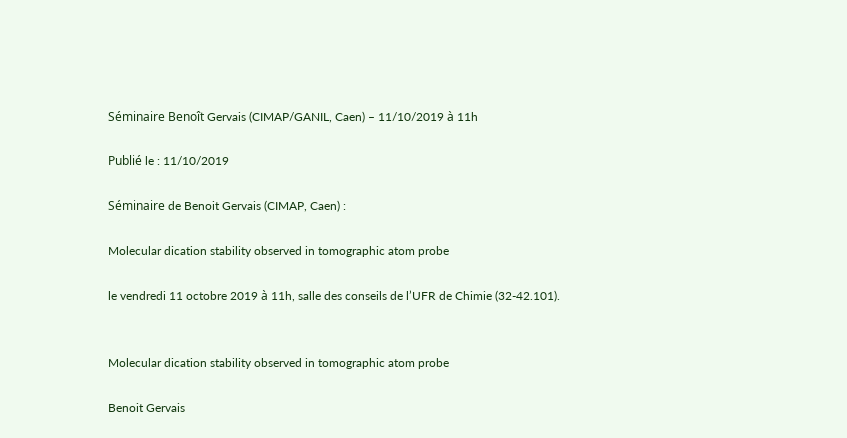Séminaire Benoît Gervais (CIMAP/GANIL, Caen) – 11/10/2019 à 11h

Publié le : 11/10/2019

Séminaire de Benoit Gervais (CIMAP, Caen) :

Molecular dication stability observed in tomographic atom probe

le vendredi 11 octobre 2019 à 11h, salle des conseils de l’UFR de Chimie (32-42.101).


Molecular dication stability observed in tomographic atom probe

Benoit Gervais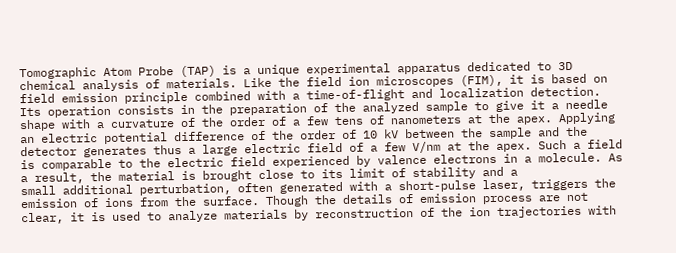Tomographic Atom Probe (TAP) is a unique experimental apparatus dedicated to 3D chemical analysis of materials. Like the field ion microscopes (FIM), it is based on field emission principle combined with a time-of-flight and localization detection. Its operation consists in the preparation of the analyzed sample to give it a needle shape with a curvature of the order of a few tens of nanometers at the apex. Applying an electric potential difference of the order of 10 kV between the sample and the detector generates thus a large electric field of a few V/nm at the apex. Such a field is comparable to the electric field experienced by valence electrons in a molecule. As a result, the material is brought close to its limit of stability and a
small additional perturbation, often generated with a short-pulse laser, triggers the emission of ions from the surface. Though the details of emission process are not clear, it is used to analyze materials by reconstruction of the ion trajectories with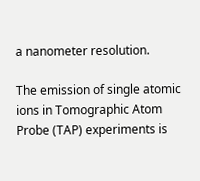a nanometer resolution.

The emission of single atomic ions in Tomographic Atom Probe (TAP) experiments is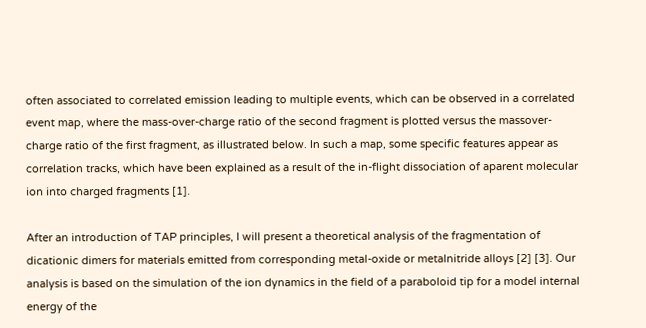often associated to correlated emission leading to multiple events, which can be observed in a correlated event map, where the mass-over-charge ratio of the second fragment is plotted versus the massover-charge ratio of the first fragment, as illustrated below. In such a map, some specific features appear as correlation tracks, which have been explained as a result of the in-flight dissociation of aparent molecular ion into charged fragments [1].

After an introduction of TAP principles, I will present a theoretical analysis of the fragmentation of dicationic dimers for materials emitted from corresponding metal-oxide or metalnitride alloys [2] [3]. Our analysis is based on the simulation of the ion dynamics in the field of a paraboloid tip for a model internal energy of the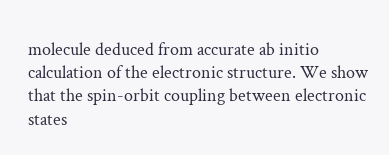molecule deduced from accurate ab initio calculation of the electronic structure. We show that the spin-orbit coupling between electronic states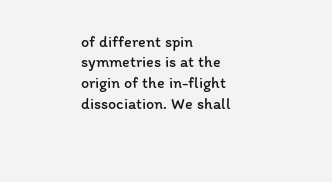of different spin symmetries is at the origin of the in-flight dissociation. We shall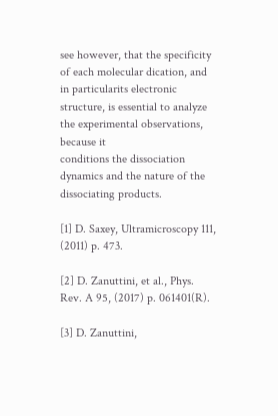see however, that the specificity of each molecular dication, and in particularits electronic structure, is essential to analyze the experimental observations, because it
conditions the dissociation dynamics and the nature of the dissociating products.

[1] D. Saxey, Ultramicroscopy 111, (2011) p. 473.

[2] D. Zanuttini, et al., Phys. Rev. A 95, (2017) p. 061401(R).

[3] D. Zanuttini,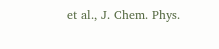et al., J. Chem. Phys.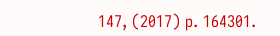147, (2017) p. 164301.